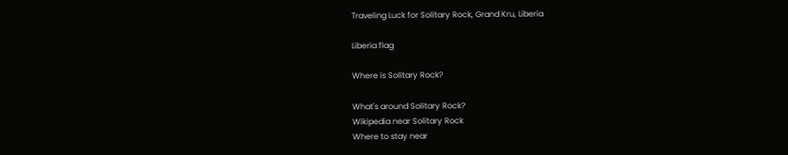Traveling Luck for Solitary Rock, Grand Kru, Liberia

Liberia flag

Where is Solitary Rock?

What's around Solitary Rock?
Wikipedia near Solitary Rock
Where to stay near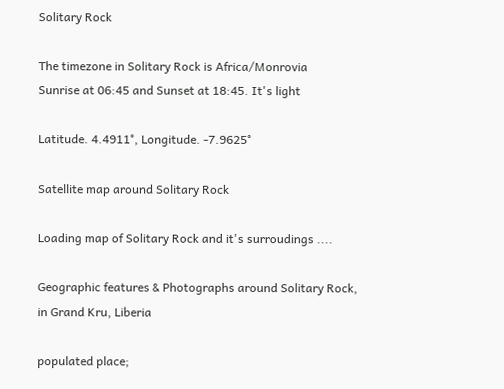Solitary Rock

The timezone in Solitary Rock is Africa/Monrovia
Sunrise at 06:45 and Sunset at 18:45. It's light

Latitude. 4.4911°, Longitude. -7.9625°

Satellite map around Solitary Rock

Loading map of Solitary Rock and it's surroudings ....

Geographic features & Photographs around Solitary Rock, in Grand Kru, Liberia

populated place;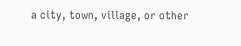a city, town, village, or other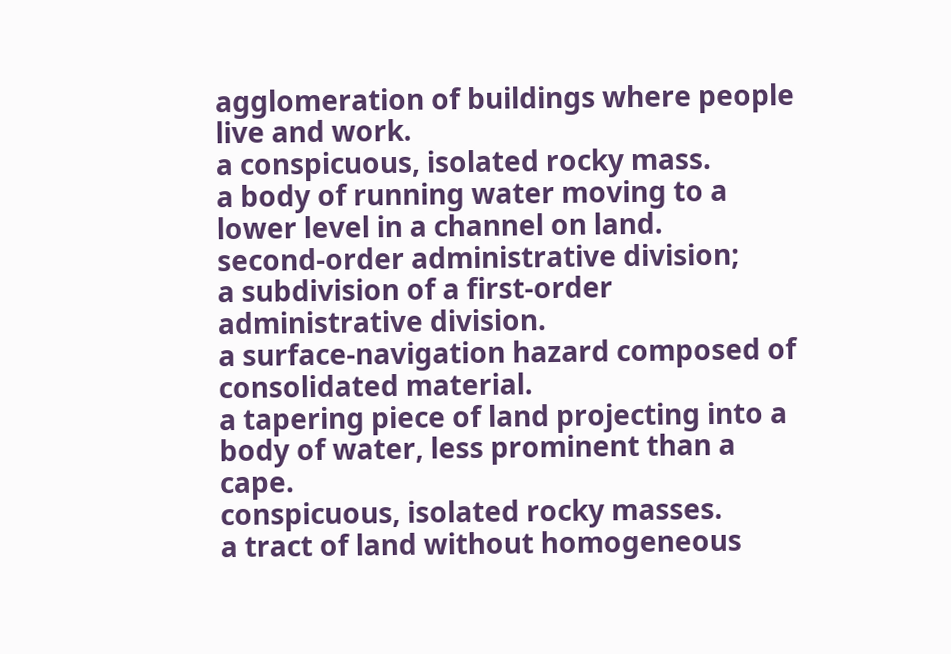agglomeration of buildings where people live and work.
a conspicuous, isolated rocky mass.
a body of running water moving to a lower level in a channel on land.
second-order administrative division;
a subdivision of a first-order administrative division.
a surface-navigation hazard composed of consolidated material.
a tapering piece of land projecting into a body of water, less prominent than a cape.
conspicuous, isolated rocky masses.
a tract of land without homogeneous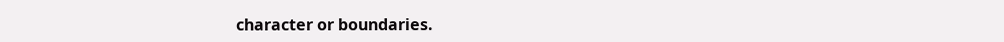character or boundaries.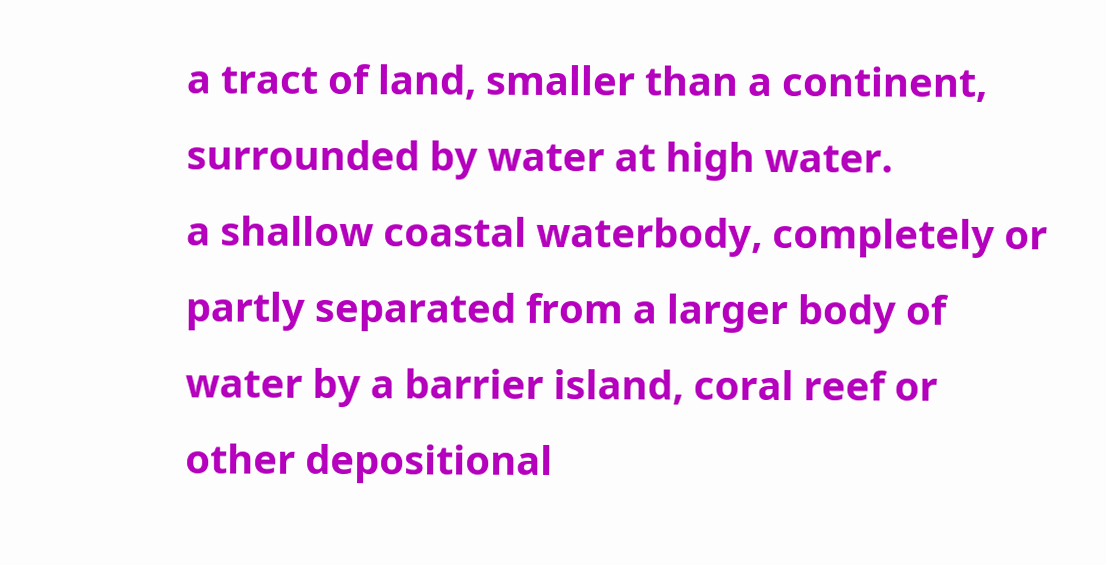a tract of land, smaller than a continent, surrounded by water at high water.
a shallow coastal waterbody, completely or partly separated from a larger body of water by a barrier island, coral reef or other depositional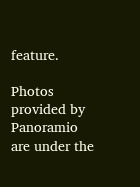feature.

Photos provided by Panoramio are under the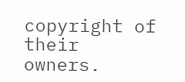copyright of their owners.